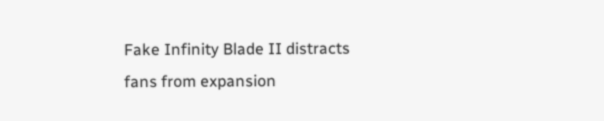Fake Infinity Blade II distracts fans from expansion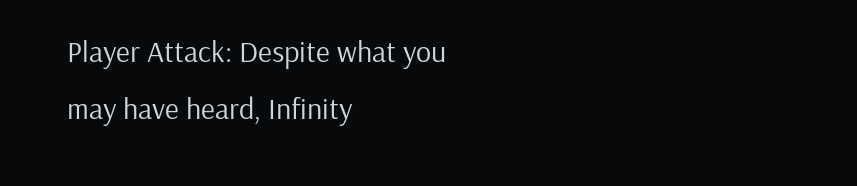Player Attack: Despite what you may have heard, Infinity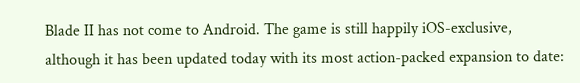Blade II has not come to Android. The game is still happily iOS-exclusive, although it has been updated today with its most action-packed expansion to date: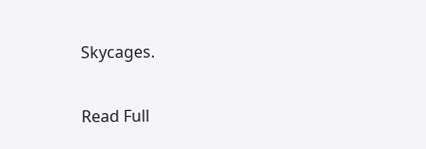Skycages.

Read Full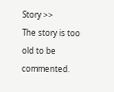Story >>
The story is too old to be commented.